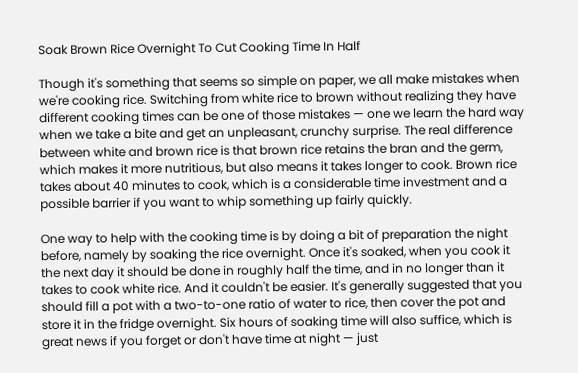Soak Brown Rice Overnight To Cut Cooking Time In Half

Though it's something that seems so simple on paper, we all make mistakes when we're cooking rice. Switching from white rice to brown without realizing they have different cooking times can be one of those mistakes — one we learn the hard way when we take a bite and get an unpleasant, crunchy surprise. The real difference between white and brown rice is that brown rice retains the bran and the germ, which makes it more nutritious, but also means it takes longer to cook. Brown rice takes about 40 minutes to cook, which is a considerable time investment and a possible barrier if you want to whip something up fairly quickly.

One way to help with the cooking time is by doing a bit of preparation the night before, namely by soaking the rice overnight. Once it's soaked, when you cook it the next day it should be done in roughly half the time, and in no longer than it takes to cook white rice. And it couldn't be easier. It's generally suggested that you should fill a pot with a two-to-one ratio of water to rice, then cover the pot and store it in the fridge overnight. Six hours of soaking time will also suffice, which is great news if you forget or don't have time at night — just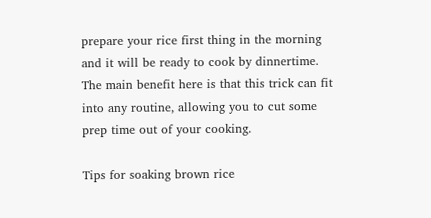prepare your rice first thing in the morning and it will be ready to cook by dinnertime. The main benefit here is that this trick can fit into any routine, allowing you to cut some prep time out of your cooking.

Tips for soaking brown rice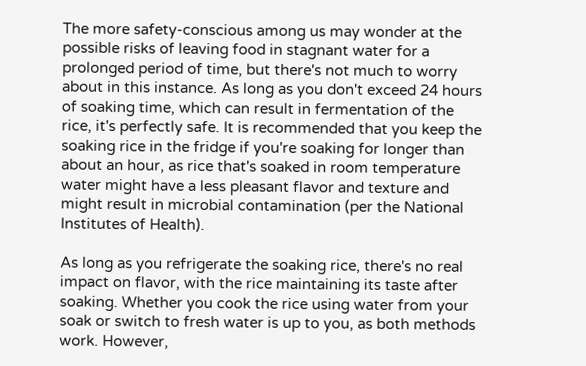The more safety-conscious among us may wonder at the possible risks of leaving food in stagnant water for a prolonged period of time, but there's not much to worry about in this instance. As long as you don't exceed 24 hours of soaking time, which can result in fermentation of the rice, it's perfectly safe. It is recommended that you keep the soaking rice in the fridge if you're soaking for longer than about an hour, as rice that's soaked in room temperature water might have a less pleasant flavor and texture and might result in microbial contamination (per the National Institutes of Health).

As long as you refrigerate the soaking rice, there's no real impact on flavor, with the rice maintaining its taste after soaking. Whether you cook the rice using water from your soak or switch to fresh water is up to you, as both methods work. However,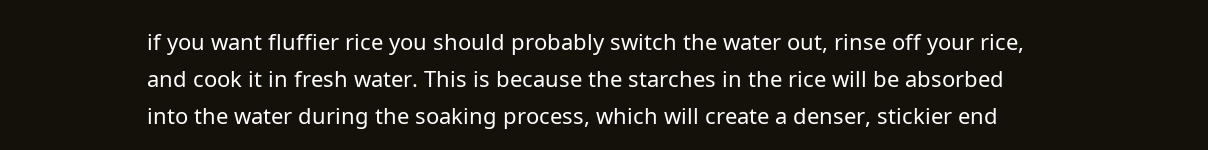if you want fluffier rice you should probably switch the water out, rinse off your rice, and cook it in fresh water. This is because the starches in the rice will be absorbed into the water during the soaking process, which will create a denser, stickier end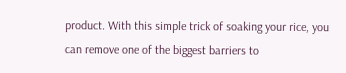product. With this simple trick of soaking your rice, you can remove one of the biggest barriers to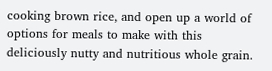cooking brown rice, and open up a world of options for meals to make with this deliciously nutty and nutritious whole grain.